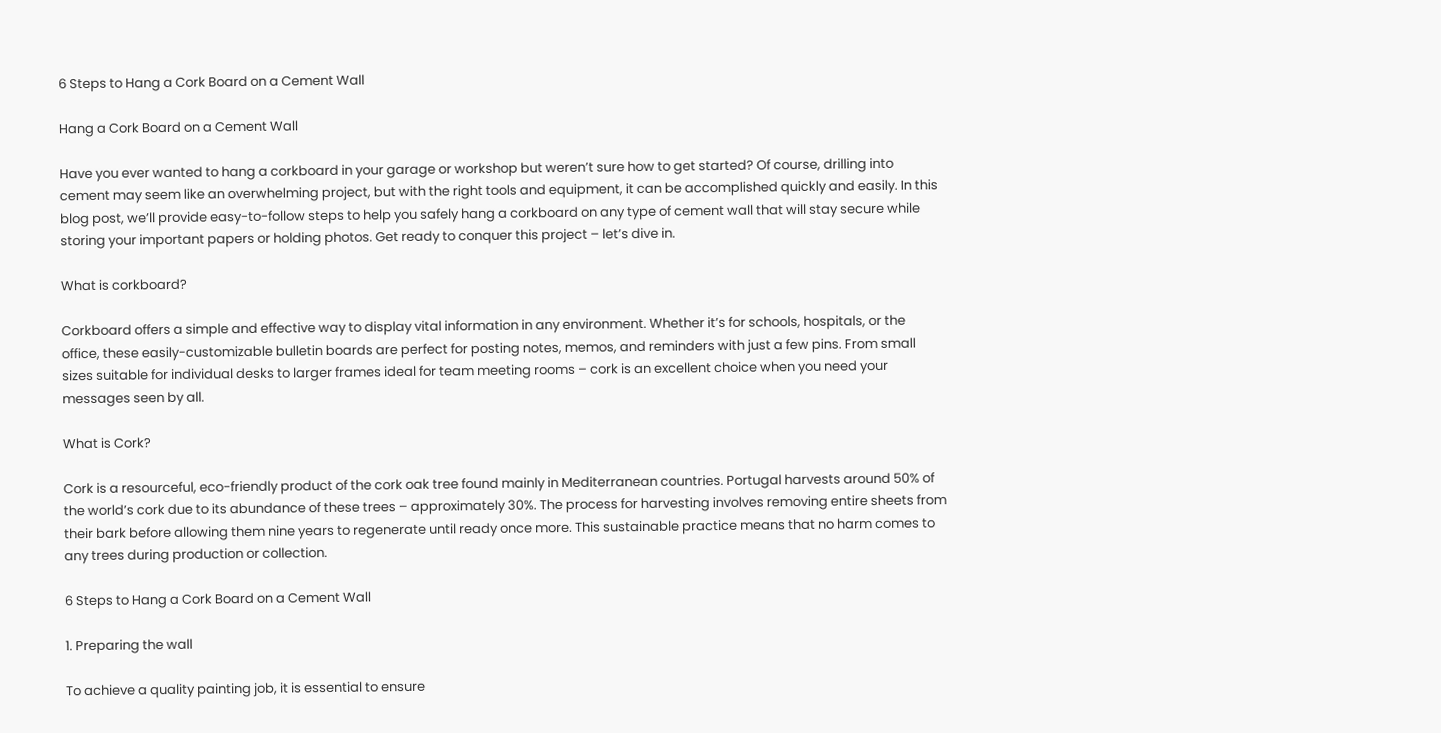6 Steps to Hang a Cork Board on a Cement Wall

Hang a Cork Board on a Cement Wall

Have you ever wanted to hang a corkboard in your garage or workshop but weren’t sure how to get started? Of course, drilling into cement may seem like an overwhelming project, but with the right tools and equipment, it can be accomplished quickly and easily. In this blog post, we’ll provide easy-to-follow steps to help you safely hang a corkboard on any type of cement wall that will stay secure while storing your important papers or holding photos. Get ready to conquer this project – let’s dive in.

What is corkboard?

Corkboard offers a simple and effective way to display vital information in any environment. Whether it’s for schools, hospitals, or the office, these easily-customizable bulletin boards are perfect for posting notes, memos, and reminders with just a few pins. From small sizes suitable for individual desks to larger frames ideal for team meeting rooms – cork is an excellent choice when you need your messages seen by all.

What is Cork?

Cork is a resourceful, eco-friendly product of the cork oak tree found mainly in Mediterranean countries. Portugal harvests around 50% of the world’s cork due to its abundance of these trees – approximately 30%. The process for harvesting involves removing entire sheets from their bark before allowing them nine years to regenerate until ready once more. This sustainable practice means that no harm comes to any trees during production or collection.

6 Steps to Hang a Cork Board on a Cement Wall

1. Preparing the wall

To achieve a quality painting job, it is essential to ensure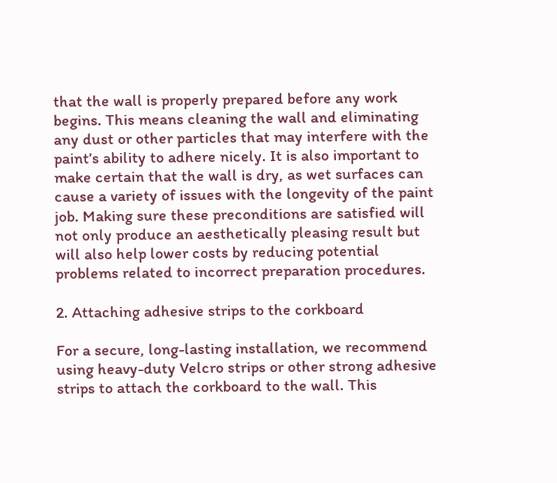that the wall is properly prepared before any work begins. This means cleaning the wall and eliminating any dust or other particles that may interfere with the paint’s ability to adhere nicely. It is also important to make certain that the wall is dry, as wet surfaces can cause a variety of issues with the longevity of the paint job. Making sure these preconditions are satisfied will not only produce an aesthetically pleasing result but will also help lower costs by reducing potential problems related to incorrect preparation procedures.

2. Attaching adhesive strips to the corkboard

For a secure, long-lasting installation, we recommend using heavy-duty Velcro strips or other strong adhesive strips to attach the corkboard to the wall. This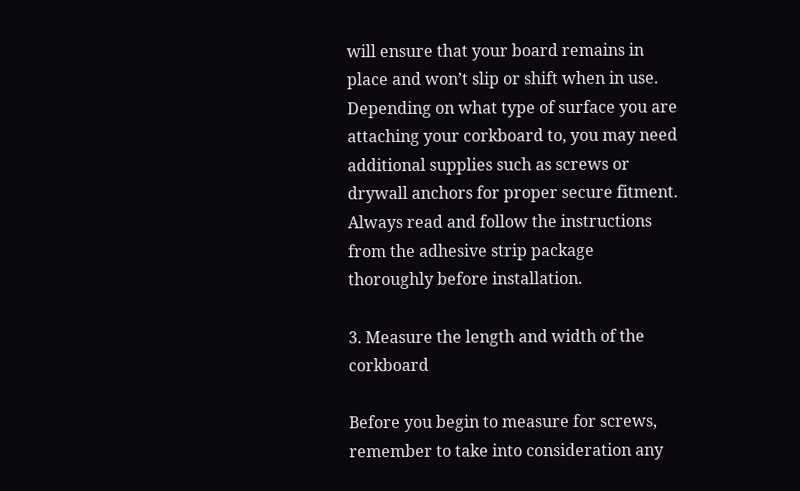will ensure that your board remains in place and won’t slip or shift when in use. Depending on what type of surface you are attaching your corkboard to, you may need additional supplies such as screws or drywall anchors for proper secure fitment. Always read and follow the instructions from the adhesive strip package thoroughly before installation.

3. Measure the length and width of the corkboard

Before you begin to measure for screws, remember to take into consideration any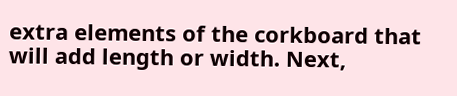extra elements of the corkboard that will add length or width. Next,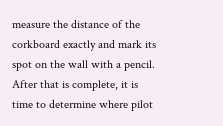measure the distance of the corkboard exactly and mark its spot on the wall with a pencil. After that is complete, it is time to determine where pilot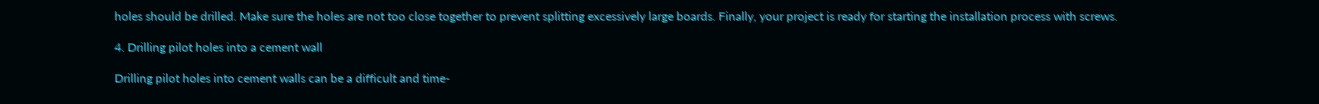holes should be drilled. Make sure the holes are not too close together to prevent splitting excessively large boards. Finally, your project is ready for starting the installation process with screws.

4. Drilling pilot holes into a cement wall

Drilling pilot holes into cement walls can be a difficult and time-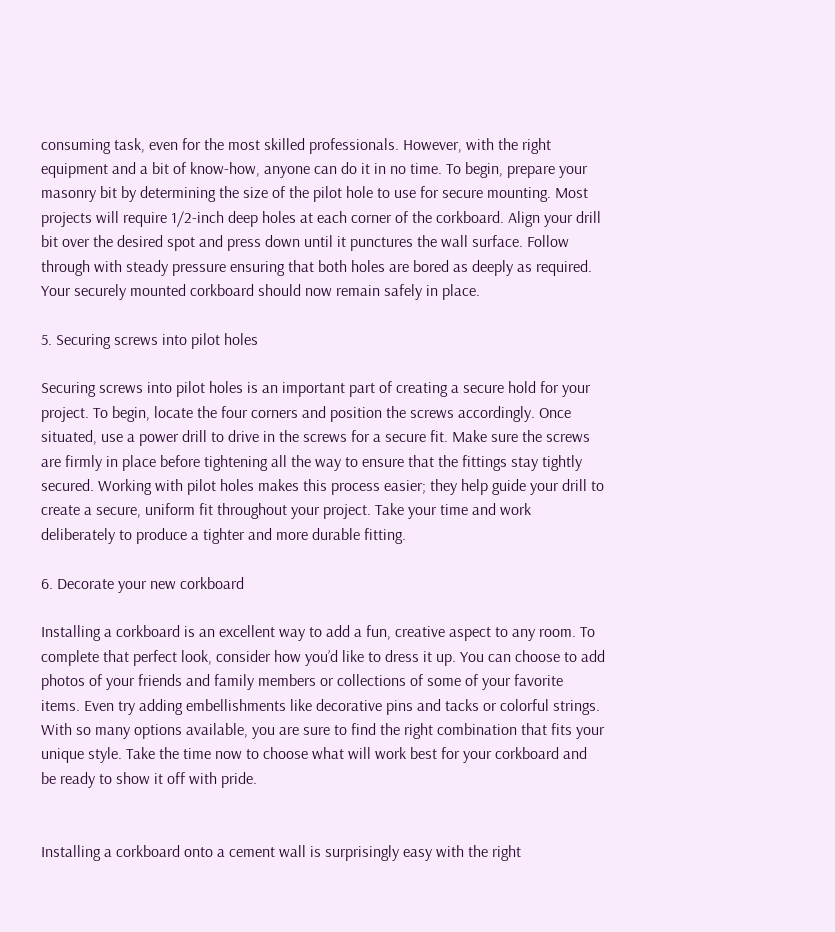consuming task, even for the most skilled professionals. However, with the right equipment and a bit of know-how, anyone can do it in no time. To begin, prepare your masonry bit by determining the size of the pilot hole to use for secure mounting. Most projects will require 1/2-inch deep holes at each corner of the corkboard. Align your drill bit over the desired spot and press down until it punctures the wall surface. Follow through with steady pressure ensuring that both holes are bored as deeply as required. Your securely mounted corkboard should now remain safely in place.

5. Securing screws into pilot holes

Securing screws into pilot holes is an important part of creating a secure hold for your project. To begin, locate the four corners and position the screws accordingly. Once situated, use a power drill to drive in the screws for a secure fit. Make sure the screws are firmly in place before tightening all the way to ensure that the fittings stay tightly secured. Working with pilot holes makes this process easier; they help guide your drill to create a secure, uniform fit throughout your project. Take your time and work deliberately to produce a tighter and more durable fitting.

6. Decorate your new corkboard

Installing a corkboard is an excellent way to add a fun, creative aspect to any room. To complete that perfect look, consider how you’d like to dress it up. You can choose to add photos of your friends and family members or collections of some of your favorite items. Even try adding embellishments like decorative pins and tacks or colorful strings. With so many options available, you are sure to find the right combination that fits your unique style. Take the time now to choose what will work best for your corkboard and be ready to show it off with pride.


Installing a corkboard onto a cement wall is surprisingly easy with the right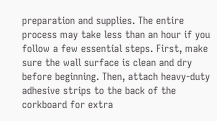preparation and supplies. The entire process may take less than an hour if you follow a few essential steps. First, make sure the wall surface is clean and dry before beginning. Then, attach heavy-duty adhesive strips to the back of the corkboard for extra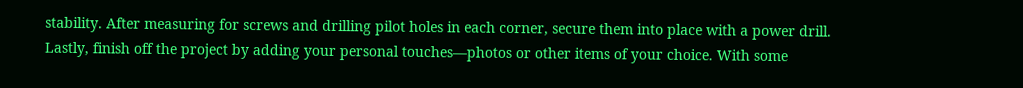stability. After measuring for screws and drilling pilot holes in each corner, secure them into place with a power drill. Lastly, finish off the project by adding your personal touches—photos or other items of your choice. With some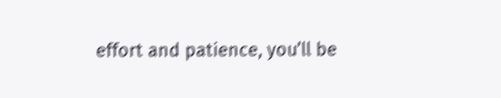effort and patience, you’ll be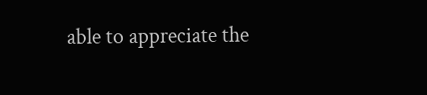able to appreciate the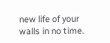new life of your walls in no time.